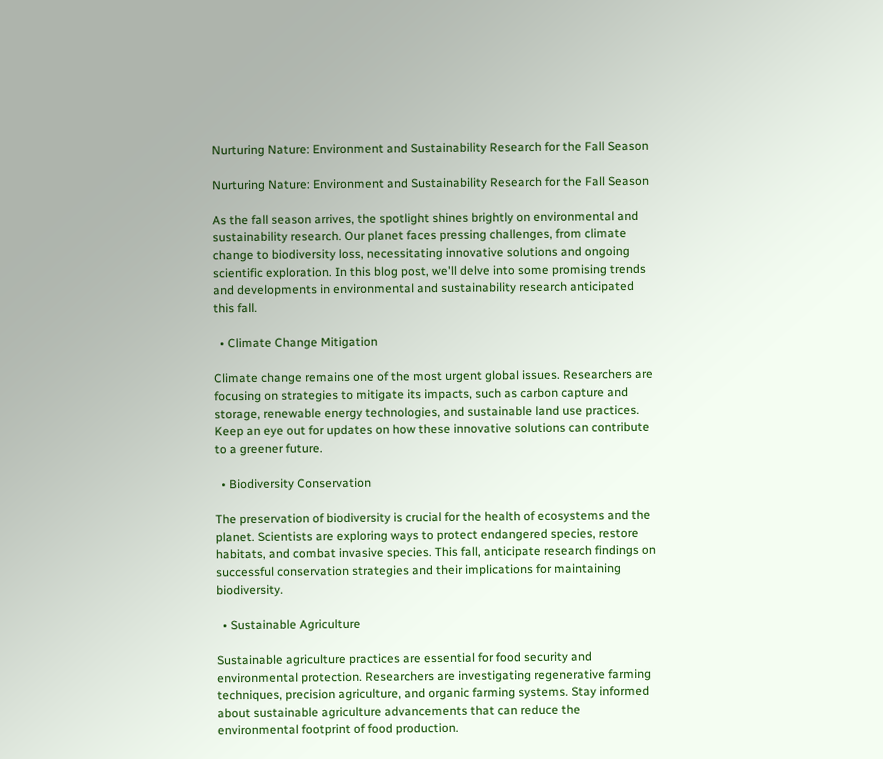Nurturing Nature: Environment and Sustainability Research for the Fall Season

Nurturing Nature: Environment and Sustainability Research for the Fall Season

As the fall season arrives, the spotlight shines brightly on environmental and sustainability research. Our planet faces pressing challenges, from climate change to biodiversity loss, necessitating innovative solutions and ongoing scientific exploration. In this blog post, we'll delve into some promising trends and developments in environmental and sustainability research anticipated this fall.

  • Climate Change Mitigation

Climate change remains one of the most urgent global issues. Researchers are focusing on strategies to mitigate its impacts, such as carbon capture and storage, renewable energy technologies, and sustainable land use practices. Keep an eye out for updates on how these innovative solutions can contribute to a greener future.

  • Biodiversity Conservation

The preservation of biodiversity is crucial for the health of ecosystems and the planet. Scientists are exploring ways to protect endangered species, restore habitats, and combat invasive species. This fall, anticipate research findings on successful conservation strategies and their implications for maintaining biodiversity.

  • Sustainable Agriculture

Sustainable agriculture practices are essential for food security and environmental protection. Researchers are investigating regenerative farming techniques, precision agriculture, and organic farming systems. Stay informed about sustainable agriculture advancements that can reduce the environmental footprint of food production.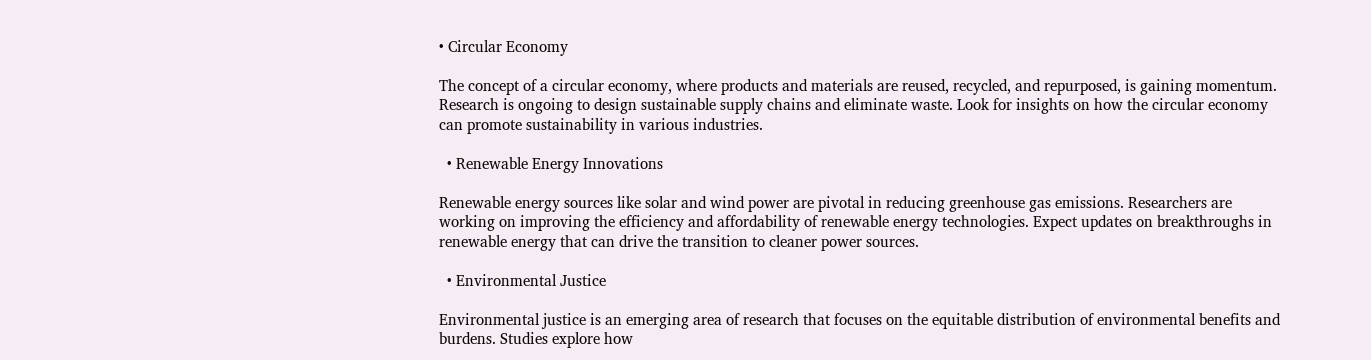• Circular Economy

The concept of a circular economy, where products and materials are reused, recycled, and repurposed, is gaining momentum. Research is ongoing to design sustainable supply chains and eliminate waste. Look for insights on how the circular economy can promote sustainability in various industries.

  • Renewable Energy Innovations

Renewable energy sources like solar and wind power are pivotal in reducing greenhouse gas emissions. Researchers are working on improving the efficiency and affordability of renewable energy technologies. Expect updates on breakthroughs in renewable energy that can drive the transition to cleaner power sources.

  • Environmental Justice

Environmental justice is an emerging area of research that focuses on the equitable distribution of environmental benefits and burdens. Studies explore how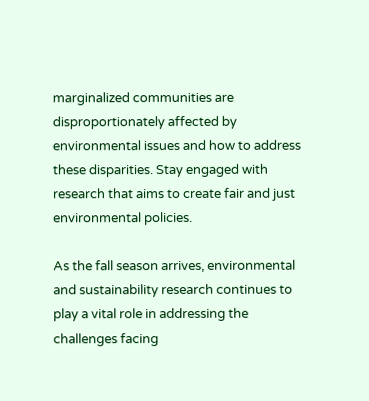marginalized communities are disproportionately affected by environmental issues and how to address these disparities. Stay engaged with research that aims to create fair and just environmental policies.

As the fall season arrives, environmental and sustainability research continues to play a vital role in addressing the challenges facing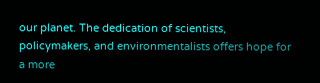our planet. The dedication of scientists, policymakers, and environmentalists offers hope for a more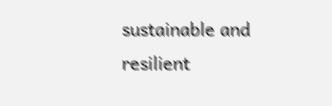sustainable and resilient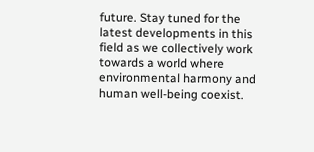future. Stay tuned for the latest developments in this field as we collectively work towards a world where environmental harmony and human well-being coexist.